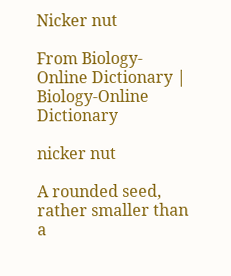Nicker nut

From Biology-Online Dictionary | Biology-Online Dictionary

nicker nut

A rounded seed, rather smaller than a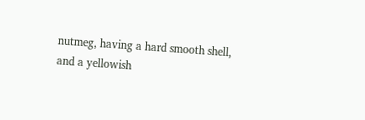nutmeg, having a hard smooth shell, and a yellowish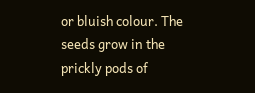or bluish colour. The seeds grow in the prickly pods of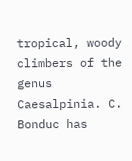tropical, woody climbers of the genus Caesalpinia. C. Bonduc has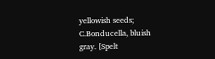yellowish seeds; C.Bonducella, bluish gray. [Spelt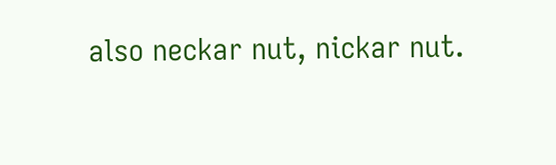also neckar nut, nickar nut.